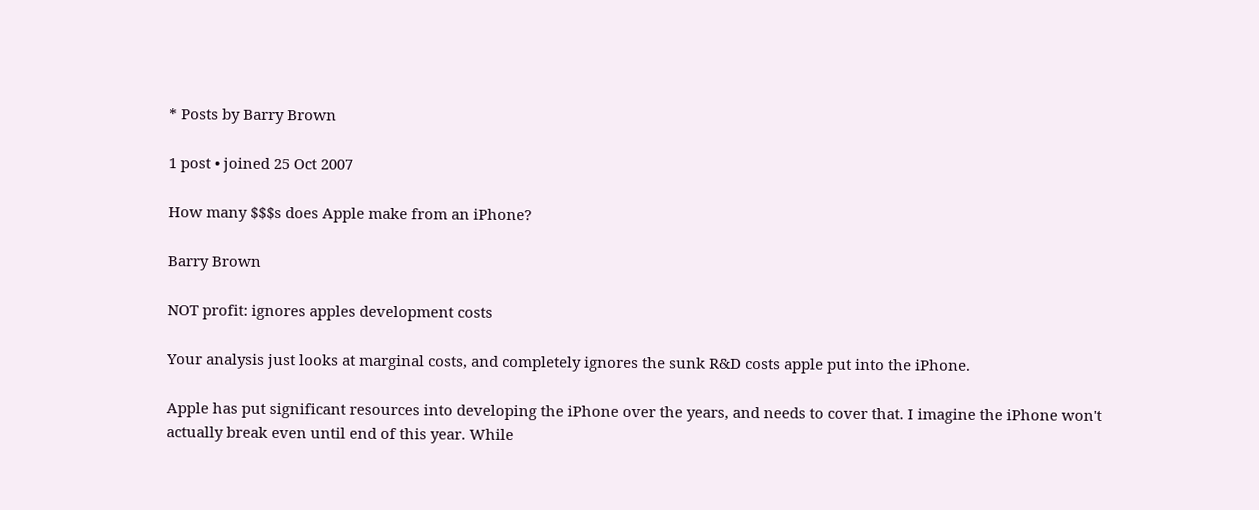* Posts by Barry Brown

1 post • joined 25 Oct 2007

How many $$$s does Apple make from an iPhone?

Barry Brown

NOT profit: ignores apples development costs

Your analysis just looks at marginal costs, and completely ignores the sunk R&D costs apple put into the iPhone.

Apple has put significant resources into developing the iPhone over the years, and needs to cover that. I imagine the iPhone won't actually break even until end of this year. While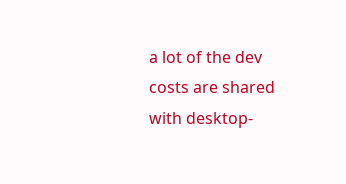a lot of the dev costs are shared with desktop-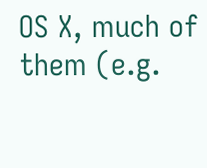OS X, much of them (e.g.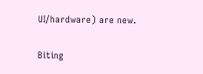UI/hardware) are new.

Biting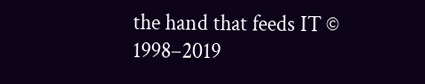the hand that feeds IT © 1998–2019